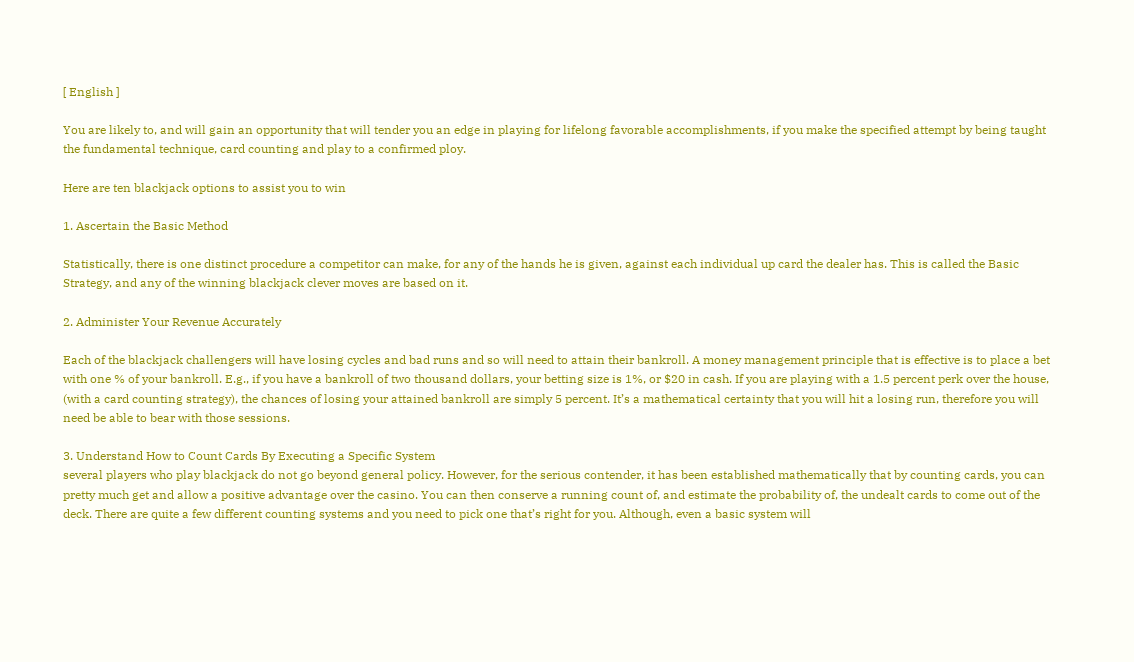[ English ]

You are likely to, and will gain an opportunity that will tender you an edge in playing for lifelong favorable accomplishments, if you make the specified attempt by being taught the fundamental technique, card counting and play to a confirmed ploy.

Here are ten blackjack options to assist you to win

1. Ascertain the Basic Method

Statistically, there is one distinct procedure a competitor can make, for any of the hands he is given, against each individual up card the dealer has. This is called the Basic Strategy, and any of the winning blackjack clever moves are based on it.

2. Administer Your Revenue Accurately

Each of the blackjack challengers will have losing cycles and bad runs and so will need to attain their bankroll. A money management principle that is effective is to place a bet with one % of your bankroll. E.g., if you have a bankroll of two thousand dollars, your betting size is 1%, or $20 in cash. If you are playing with a 1.5 percent perk over the house, (with a card counting strategy), the chances of losing your attained bankroll are simply 5 percent. It’s a mathematical certainty that you will hit a losing run, therefore you will need be able to bear with those sessions.

3. Understand How to Count Cards By Executing a Specific System
several players who play blackjack do not go beyond general policy. However, for the serious contender, it has been established mathematically that by counting cards, you can pretty much get and allow a positive advantage over the casino. You can then conserve a running count of, and estimate the probability of, the undealt cards to come out of the deck. There are quite a few different counting systems and you need to pick one that’s right for you. Although, even a basic system will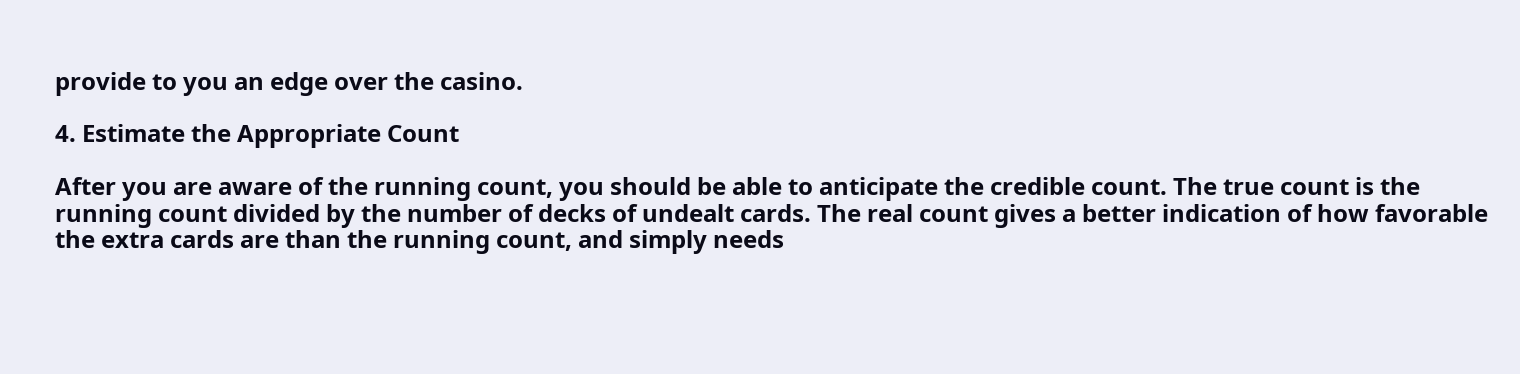provide to you an edge over the casino.

4. Estimate the Appropriate Count

After you are aware of the running count, you should be able to anticipate the credible count. The true count is the running count divided by the number of decks of undealt cards. The real count gives a better indication of how favorable the extra cards are than the running count, and simply needs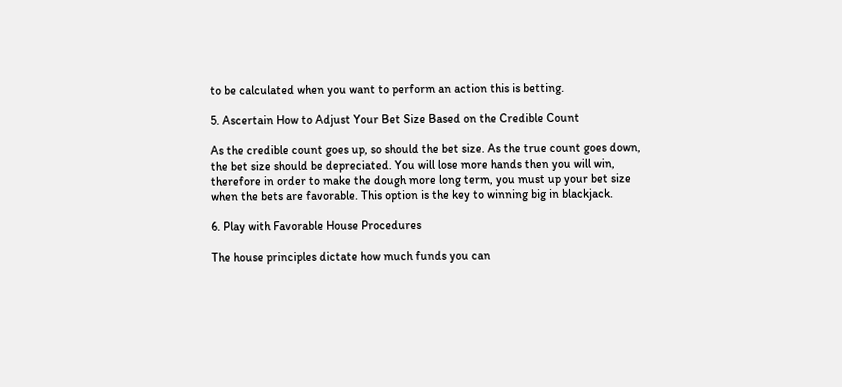to be calculated when you want to perform an action this is betting.

5. Ascertain How to Adjust Your Bet Size Based on the Credible Count

As the credible count goes up, so should the bet size. As the true count goes down, the bet size should be depreciated. You will lose more hands then you will win, therefore in order to make the dough more long term, you must up your bet size when the bets are favorable. This option is the key to winning big in blackjack.

6. Play with Favorable House Procedures

The house principles dictate how much funds you can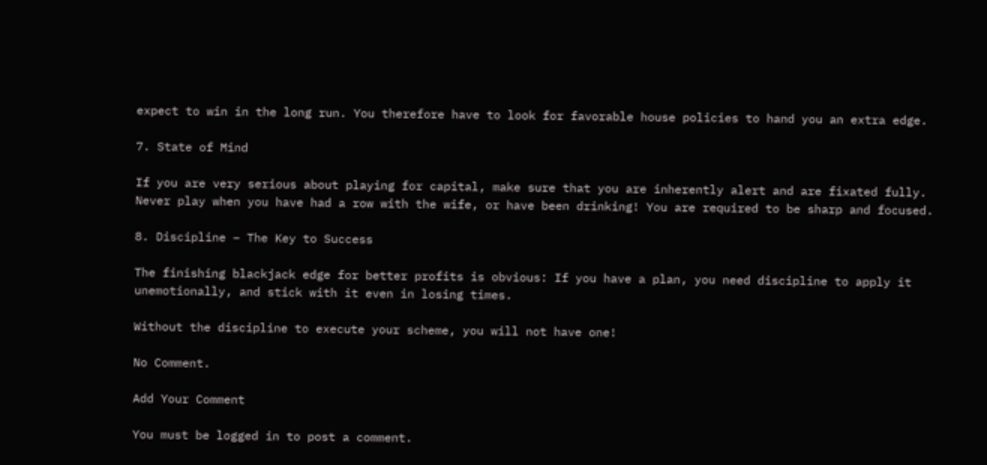expect to win in the long run. You therefore have to look for favorable house policies to hand you an extra edge.

7. State of Mind

If you are very serious about playing for capital, make sure that you are inherently alert and are fixated fully. Never play when you have had a row with the wife, or have been drinking! You are required to be sharp and focused.

8. Discipline – The Key to Success

The finishing blackjack edge for better profits is obvious: If you have a plan, you need discipline to apply it unemotionally, and stick with it even in losing times.

Without the discipline to execute your scheme, you will not have one!

No Comment.

Add Your Comment

You must be logged in to post a comment.